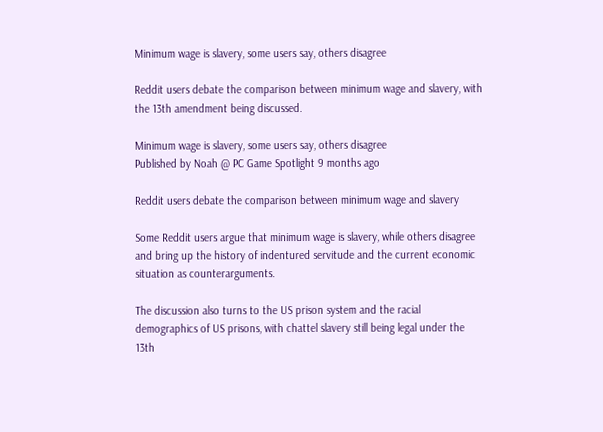Minimum wage is slavery, some users say, others disagree

Reddit users debate the comparison between minimum wage and slavery, with the 13th amendment being discussed.

Minimum wage is slavery, some users say, others disagree
Published by Noah @ PC Game Spotlight 9 months ago

Reddit users debate the comparison between minimum wage and slavery

Some Reddit users argue that minimum wage is slavery, while others disagree and bring up the history of indentured servitude and the current economic situation as counterarguments.

The discussion also turns to the US prison system and the racial demographics of US prisons, with chattel slavery still being legal under the 13th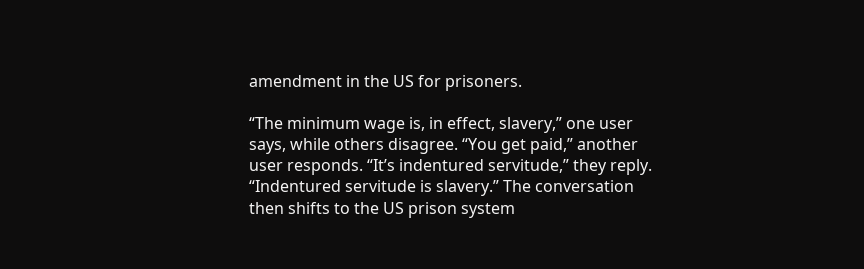amendment in the US for prisoners.

“The minimum wage is, in effect, slavery,” one user says, while others disagree. “You get paid,” another user responds. “It’s indentured servitude,” they reply. “Indentured servitude is slavery.” The conversation then shifts to the US prison system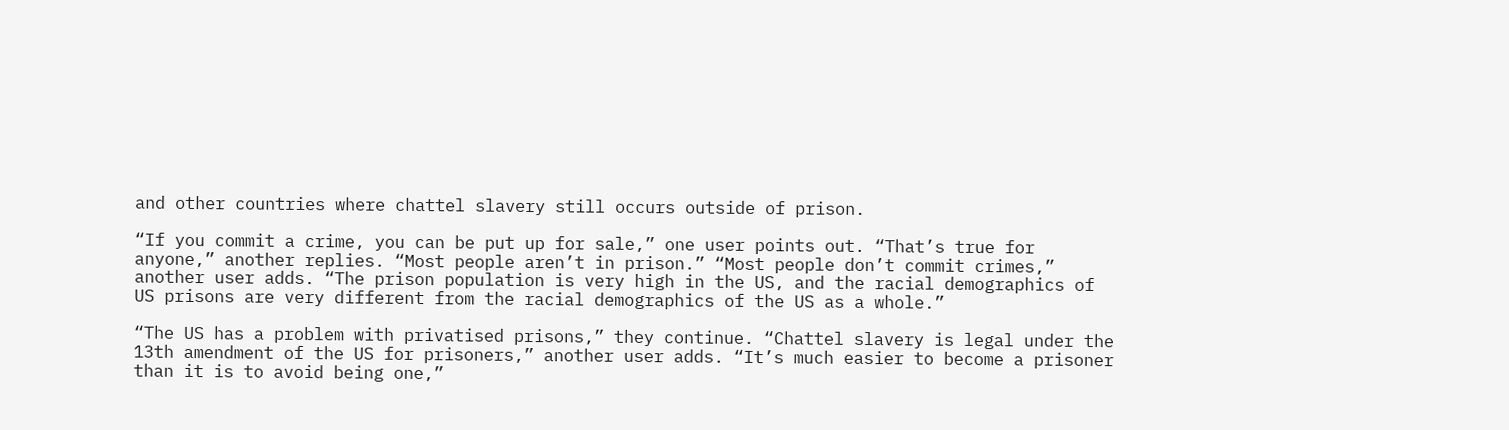and other countries where chattel slavery still occurs outside of prison.

“If you commit a crime, you can be put up for sale,” one user points out. “That’s true for anyone,” another replies. “Most people aren’t in prison.” “Most people don’t commit crimes,” another user adds. “The prison population is very high in the US, and the racial demographics of US prisons are very different from the racial demographics of the US as a whole.”

“The US has a problem with privatised prisons,” they continue. “Chattel slavery is legal under the 13th amendment of the US for prisoners,” another user adds. “It’s much easier to become a prisoner than it is to avoid being one,”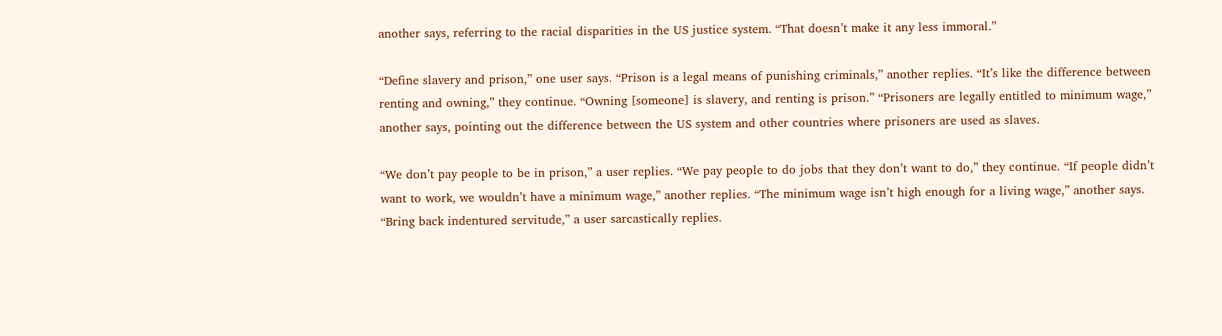another says, referring to the racial disparities in the US justice system. “That doesn’t make it any less immoral.”

“Define slavery and prison,” one user says. “Prison is a legal means of punishing criminals,” another replies. “It’s like the difference between renting and owning,” they continue. “Owning [someone] is slavery, and renting is prison.” “Prisoners are legally entitled to minimum wage,” another says, pointing out the difference between the US system and other countries where prisoners are used as slaves.

“We don’t pay people to be in prison,” a user replies. “We pay people to do jobs that they don’t want to do,” they continue. “If people didn’t want to work, we wouldn’t have a minimum wage,” another replies. “The minimum wage isn’t high enough for a living wage,” another says. “Bring back indentured servitude,” a user sarcastically replies.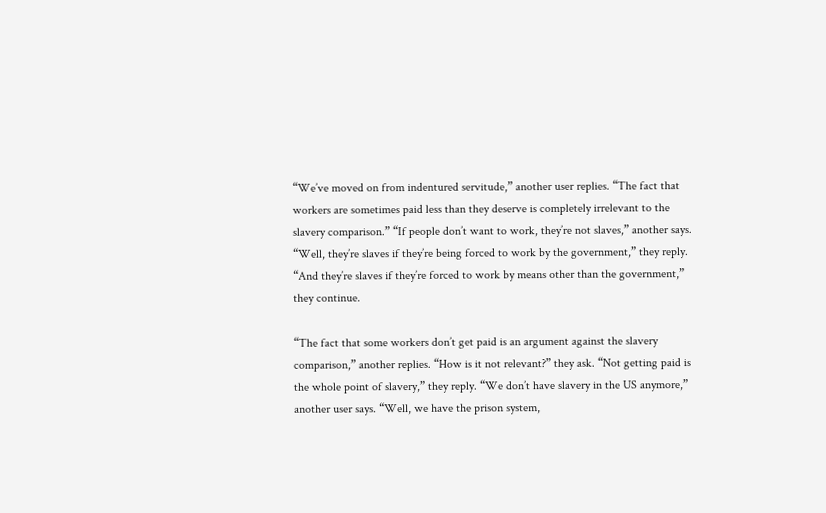“We’ve moved on from indentured servitude,” another user replies. “The fact that workers are sometimes paid less than they deserve is completely irrelevant to the slavery comparison.” “If people don’t want to work, they’re not slaves,” another says. “Well, they’re slaves if they’re being forced to work by the government,” they reply. “And they’re slaves if they’re forced to work by means other than the government,” they continue.

“The fact that some workers don’t get paid is an argument against the slavery comparison,” another replies. “How is it not relevant?” they ask. “Not getting paid is the whole point of slavery,” they reply. “We don’t have slavery in the US anymore,” another user says. “Well, we have the prison system,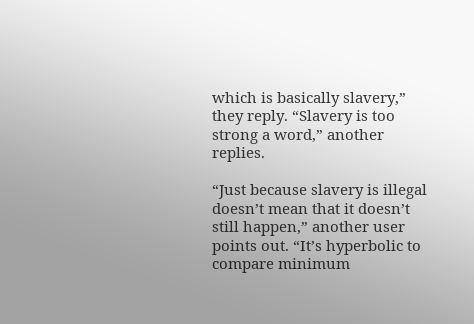which is basically slavery,” they reply. “Slavery is too strong a word,” another replies.

“Just because slavery is illegal doesn’t mean that it doesn’t still happen,” another user points out. “It’s hyperbolic to compare minimum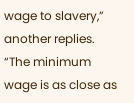wage to slavery,” another replies. “The minimum wage is as close as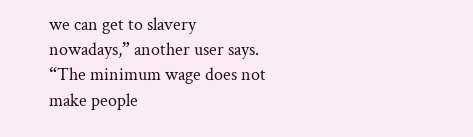we can get to slavery nowadays,” another user says. “The minimum wage does not make people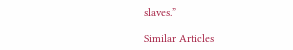slaves.”

Similar Articles